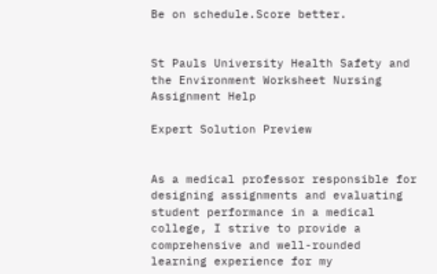Be on schedule.Score better.


St Pauls University Health Safety and the Environment Worksheet Nursing Assignment Help

Expert Solution Preview


As a medical professor responsible for designing assignments and evaluating student performance in a medical college, I strive to provide a comprehensive and well-rounded learning experience for my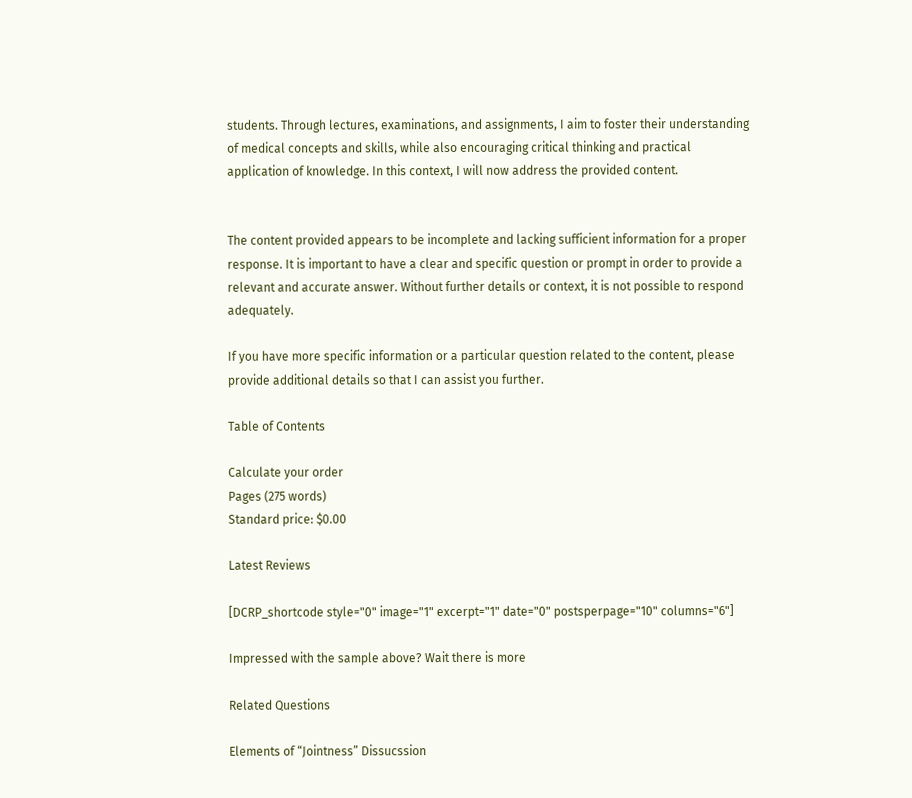students. Through lectures, examinations, and assignments, I aim to foster their understanding of medical concepts and skills, while also encouraging critical thinking and practical application of knowledge. In this context, I will now address the provided content.


The content provided appears to be incomplete and lacking sufficient information for a proper response. It is important to have a clear and specific question or prompt in order to provide a relevant and accurate answer. Without further details or context, it is not possible to respond adequately.

If you have more specific information or a particular question related to the content, please provide additional details so that I can assist you further.

Table of Contents

Calculate your order
Pages (275 words)
Standard price: $0.00

Latest Reviews

[DCRP_shortcode style="0" image="1" excerpt="1" date="0" postsperpage="10" columns="6"]

Impressed with the sample above? Wait there is more

Related Questions

Elements of “Jointness” Dissucssion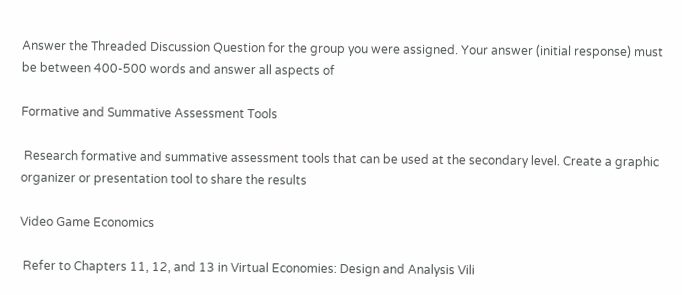Answer the Threaded Discussion Question for the group you were assigned. Your answer (initial response) must be between 400-500 words and answer all aspects of

Formative and Summative Assessment Tools

 Research formative and summative assessment tools that can be used at the secondary level. Create a graphic organizer or presentation tool to share the results

Video Game Economics

 Refer to Chapters 11, 12, and 13 in Virtual Economies: Design and Analysis Vili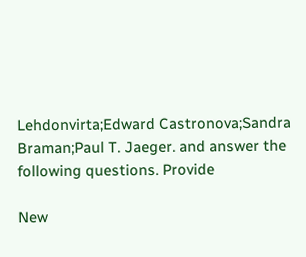Lehdonvirta;Edward Castronova;Sandra Braman;Paul T. Jaeger. and answer the following questions. Provide

New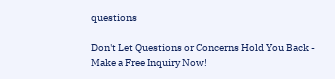questions

Don't Let Questions or Concerns Hold You Back - Make a Free Inquiry Now!